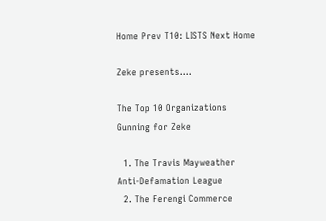Home Prev T10: LISTS Next Home

Zeke presents....

The Top 10 Organizations Gunning for Zeke

  1. The Travis Mayweather Anti-Defamation League
  2. The Ferengi Commerce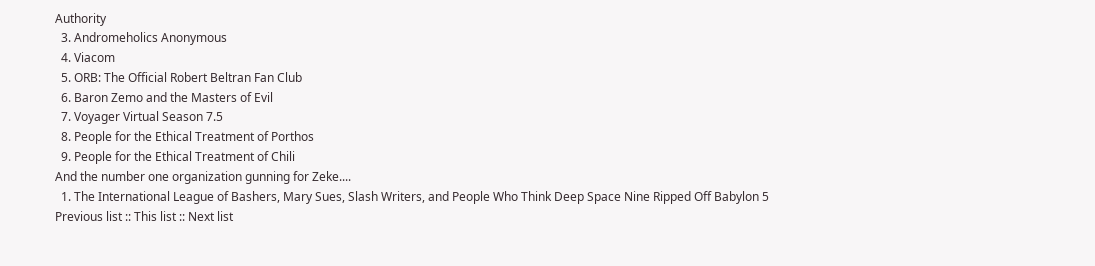Authority
  3. Andromeholics Anonymous
  4. Viacom
  5. ORB: The Official Robert Beltran Fan Club
  6. Baron Zemo and the Masters of Evil
  7. Voyager Virtual Season 7.5
  8. People for the Ethical Treatment of Porthos
  9. People for the Ethical Treatment of Chili
And the number one organization gunning for Zeke....
  1. The International League of Bashers, Mary Sues, Slash Writers, and People Who Think Deep Space Nine Ripped Off Babylon 5
Previous list :: This list :: Next list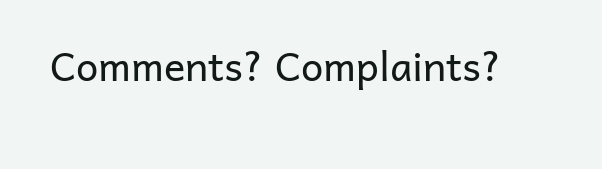Comments? Complaints?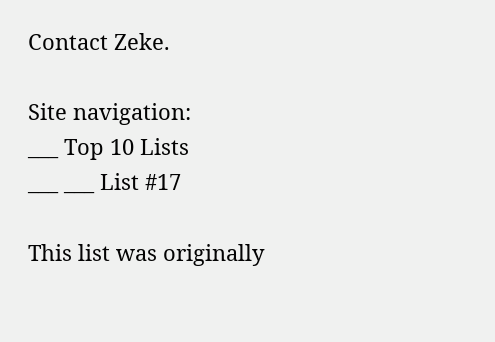Contact Zeke.

Site navigation:
___ Top 10 Lists
___ ___ List #17

This list was originally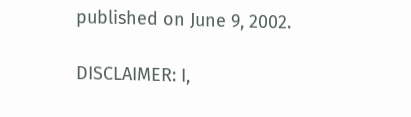published on June 9, 2002.

DISCLAIMER: I,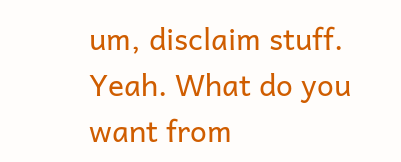um, disclaim stuff. Yeah. What do you want from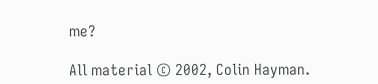me?

All material © 2002, Colin Hayman.